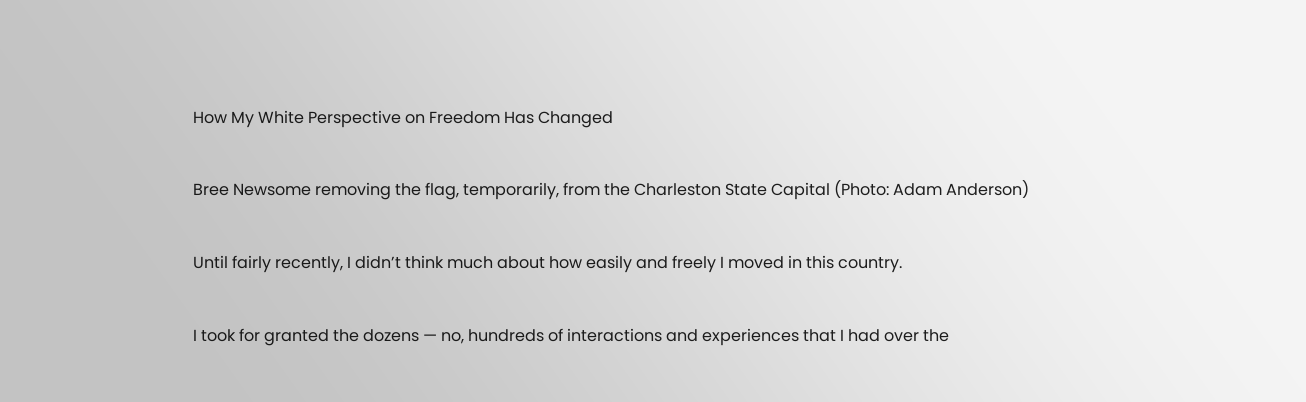How My White Perspective on Freedom Has Changed

Bree Newsome removing the flag, temporarily, from the Charleston State Capital (Photo: Adam Anderson)

Until fairly recently, I didn’t think much about how easily and freely I moved in this country.

I took for granted the dozens — no, hundreds of interactions and experiences that I had over the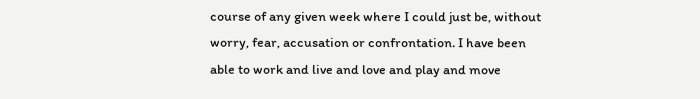course of any given week where I could just be, without worry, fear, accusation or confrontation. I have been able to work and live and love and play and move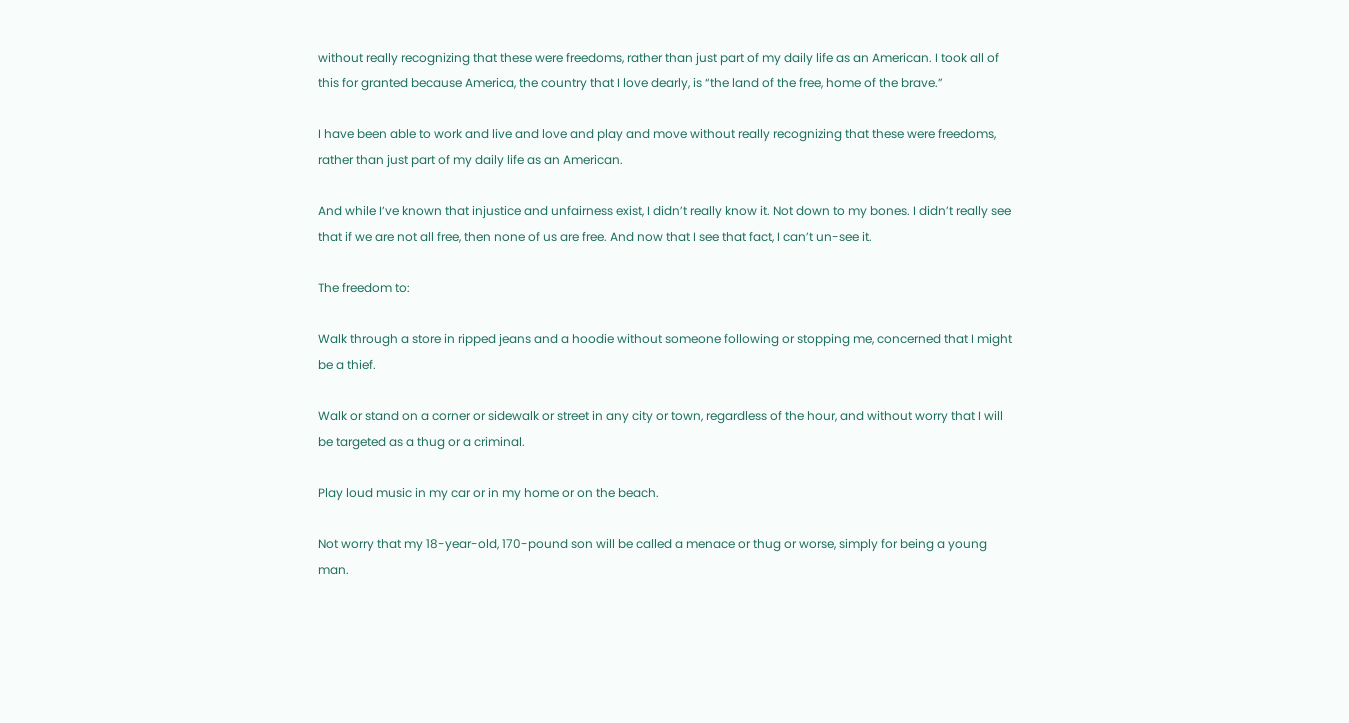without really recognizing that these were freedoms, rather than just part of my daily life as an American. I took all of this for granted because America, the country that I love dearly, is “the land of the free, home of the brave.”

I have been able to work and live and love and play and move without really recognizing that these were freedoms, rather than just part of my daily life as an American.

And while I’ve known that injustice and unfairness exist, I didn’t really know it. Not down to my bones. I didn’t really see that if we are not all free, then none of us are free. And now that I see that fact, I can’t un-see it.

The freedom to:

Walk through a store in ripped jeans and a hoodie without someone following or stopping me, concerned that I might be a thief.

Walk or stand on a corner or sidewalk or street in any city or town, regardless of the hour, and without worry that I will be targeted as a thug or a criminal.

Play loud music in my car or in my home or on the beach.

Not worry that my 18-year-old, 170-pound son will be called a menace or thug or worse, simply for being a young man.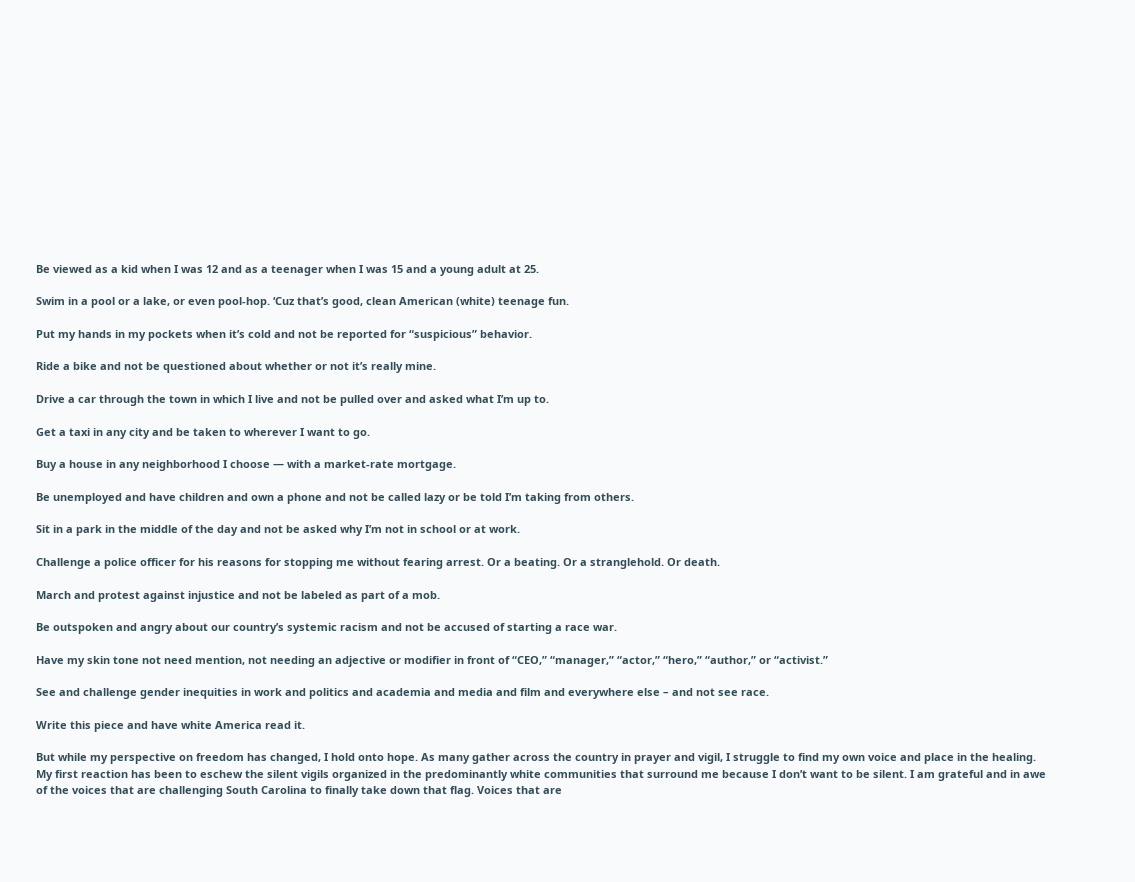Be viewed as a kid when I was 12 and as a teenager when I was 15 and a young adult at 25.

Swim in a pool or a lake, or even pool-hop. ‘Cuz that’s good, clean American (white) teenage fun.

Put my hands in my pockets when it’s cold and not be reported for “suspicious” behavior.

Ride a bike and not be questioned about whether or not it’s really mine.

Drive a car through the town in which I live and not be pulled over and asked what I’m up to.

Get a taxi in any city and be taken to wherever I want to go.

Buy a house in any neighborhood I choose — with a market-rate mortgage.

Be unemployed and have children and own a phone and not be called lazy or be told I’m taking from others.

Sit in a park in the middle of the day and not be asked why I’m not in school or at work.

Challenge a police officer for his reasons for stopping me without fearing arrest. Or a beating. Or a stranglehold. Or death.

March and protest against injustice and not be labeled as part of a mob.

Be outspoken and angry about our country’s systemic racism and not be accused of starting a race war.

Have my skin tone not need mention, not needing an adjective or modifier in front of “CEO,” “manager,” “actor,” “hero,” “author,” or “activist.”

See and challenge gender inequities in work and politics and academia and media and film and everywhere else – and not see race.

Write this piece and have white America read it.

But while my perspective on freedom has changed, I hold onto hope. As many gather across the country in prayer and vigil, I struggle to find my own voice and place in the healing. My first reaction has been to eschew the silent vigils organized in the predominantly white communities that surround me because I don’t want to be silent. I am grateful and in awe of the voices that are challenging South Carolina to finally take down that flag. Voices that are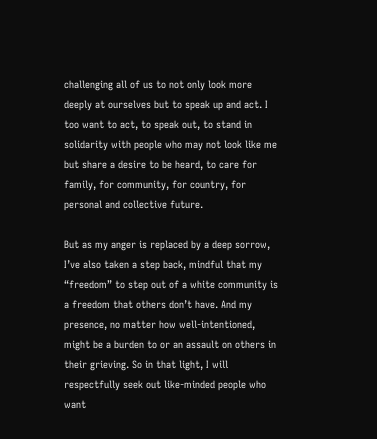challenging all of us to not only look more deeply at ourselves but to speak up and act. I too want to act, to speak out, to stand in solidarity with people who may not look like me but share a desire to be heard, to care for family, for community, for country, for personal and collective future.

But as my anger is replaced by a deep sorrow, I’ve also taken a step back, mindful that my “freedom” to step out of a white community is a freedom that others don’t have. And my presence, no matter how well-intentioned, might be a burden to or an assault on others in their grieving. So in that light, I will respectfully seek out like-minded people who want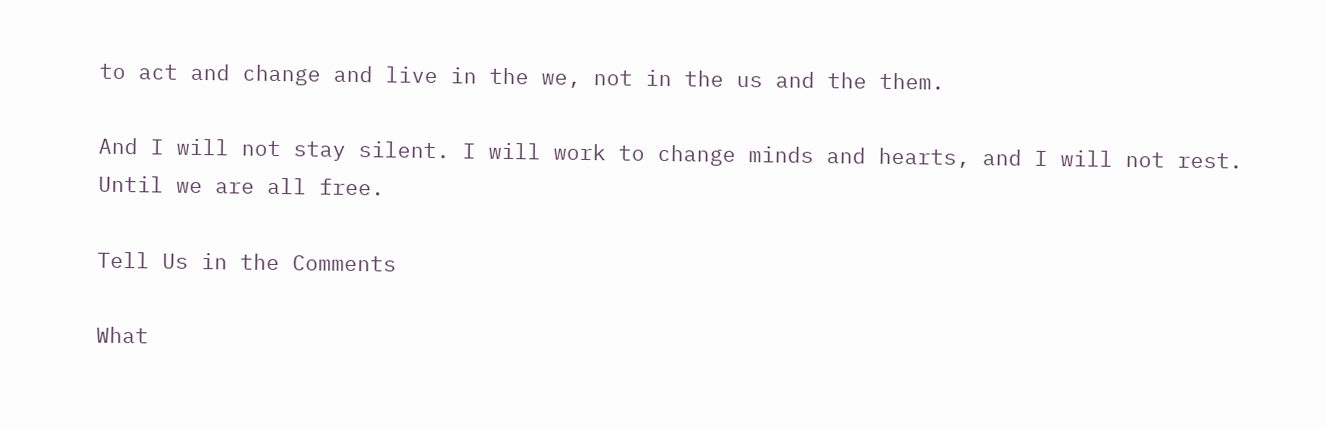to act and change and live in the we, not in the us and the them.

And I will not stay silent. I will work to change minds and hearts, and I will not rest. Until we are all free.

Tell Us in the Comments

What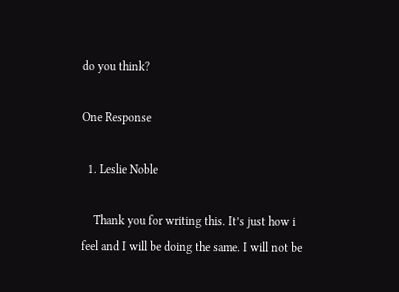do you think?

One Response

  1. Leslie Noble

    Thank you for writing this. It’s just how i feel and I will be doing the same. I will not be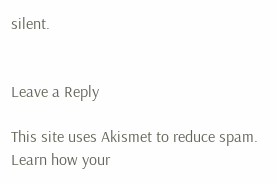silent.


Leave a Reply

This site uses Akismet to reduce spam. Learn how your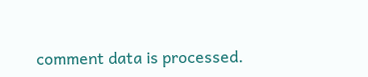comment data is processed.